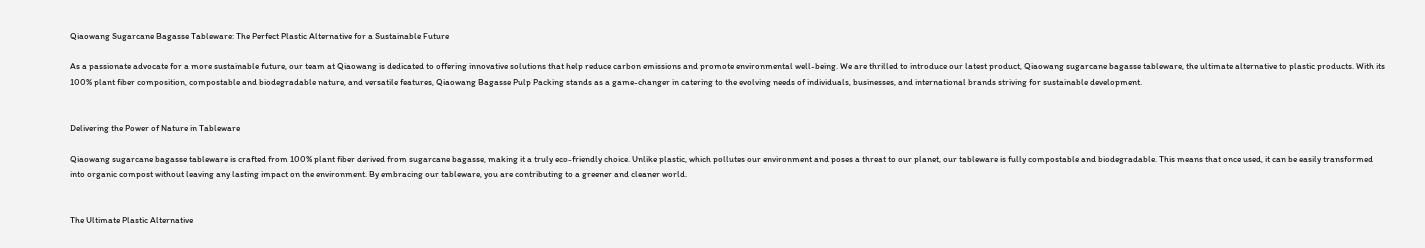Qiaowang Sugarcane Bagasse Tableware: The Perfect Plastic Alternative for a Sustainable Future

As a passionate advocate for a more sustainable future, our team at Qiaowang is dedicated to offering innovative solutions that help reduce carbon emissions and promote environmental well-being. We are thrilled to introduce our latest product, Qiaowang sugarcane bagasse tableware, the ultimate alternative to plastic products. With its 100% plant fiber composition, compostable and biodegradable nature, and versatile features, Qiaowang Bagasse Pulp Packing stands as a game-changer in catering to the evolving needs of individuals, businesses, and international brands striving for sustainable development.


Delivering the Power of Nature in Tableware

Qiaowang sugarcane bagasse tableware is crafted from 100% plant fiber derived from sugarcane bagasse, making it a truly eco-friendly choice. Unlike plastic, which pollutes our environment and poses a threat to our planet, our tableware is fully compostable and biodegradable. This means that once used, it can be easily transformed into organic compost without leaving any lasting impact on the environment. By embracing our tableware, you are contributing to a greener and cleaner world.


The Ultimate Plastic Alternative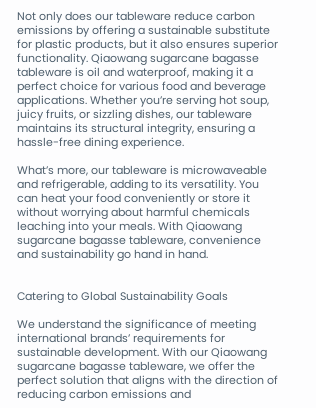Not only does our tableware reduce carbon emissions by offering a sustainable substitute for plastic products, but it also ensures superior functionality. Qiaowang sugarcane bagasse tableware is oil and waterproof, making it a perfect choice for various food and beverage applications. Whether you’re serving hot soup, juicy fruits, or sizzling dishes, our tableware maintains its structural integrity, ensuring a hassle-free dining experience.

What’s more, our tableware is microwaveable and refrigerable, adding to its versatility. You can heat your food conveniently or store it without worrying about harmful chemicals leaching into your meals. With Qiaowang sugarcane bagasse tableware, convenience and sustainability go hand in hand.


Catering to Global Sustainability Goals

We understand the significance of meeting international brands’ requirements for sustainable development. With our Qiaowang sugarcane bagasse tableware, we offer the perfect solution that aligns with the direction of reducing carbon emissions and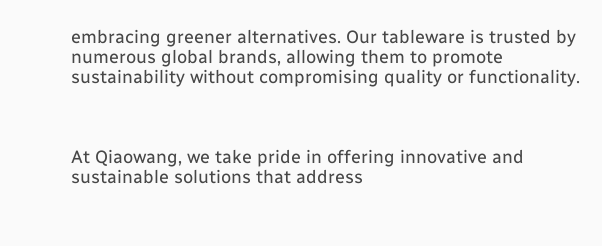embracing greener alternatives. Our tableware is trusted by numerous global brands, allowing them to promote sustainability without compromising quality or functionality.



At Qiaowang, we take pride in offering innovative and sustainable solutions that address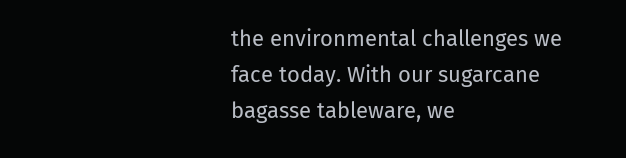the environmental challenges we face today. With our sugarcane bagasse tableware, we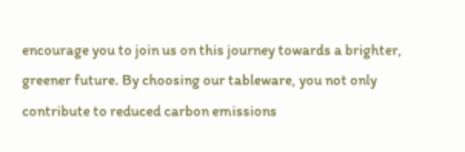encourage you to join us on this journey towards a brighter, greener future. By choosing our tableware, you not only contribute to reduced carbon emissions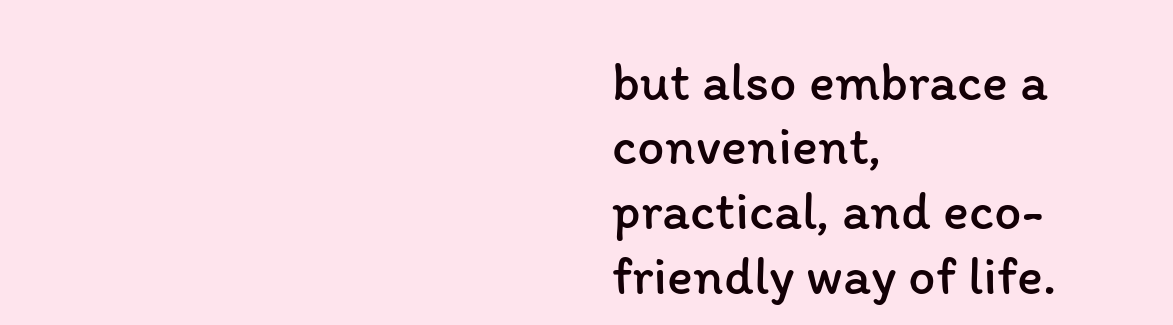but also embrace a convenient, practical, and eco-friendly way of life.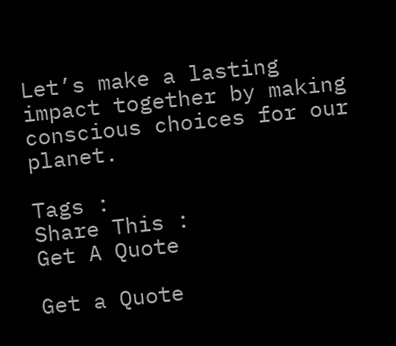Let’s make a lasting impact together by making conscious choices for our planet.

Tags :
Share This :
Get A Quote

Get a Quote